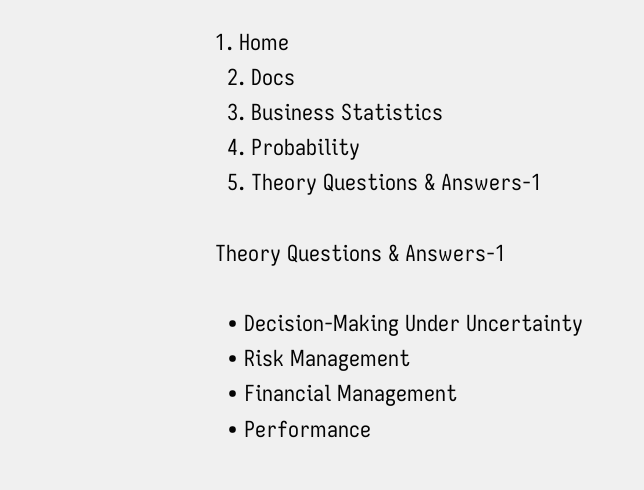1. Home
  2. Docs
  3. Business Statistics
  4. Probability
  5. Theory Questions & Answers-1

Theory Questions & Answers-1

  • Decision-Making Under Uncertainty
  • Risk Management
  • Financial Management
  • Performance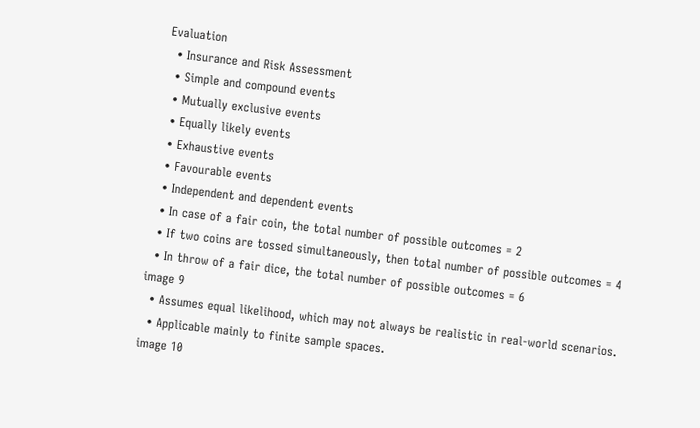Evaluation
  • Insurance and Risk Assessment
  • Simple and compound events
  • Mutually exclusive events
  • Equally likely events
  • Exhaustive events
  • Favourable events
  • Independent and dependent events
  • In case of a fair coin, the total number of possible outcomes = 2
  • If two coins are tossed simultaneously, then total number of possible outcomes = 4
  • In throw of a fair dice, the total number of possible outcomes = 6
image 9
  • Assumes equal likelihood, which may not always be realistic in real-world scenarios.
  • Applicable mainly to finite sample spaces.
image 10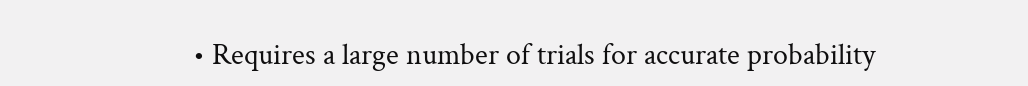• Requires a large number of trials for accurate probability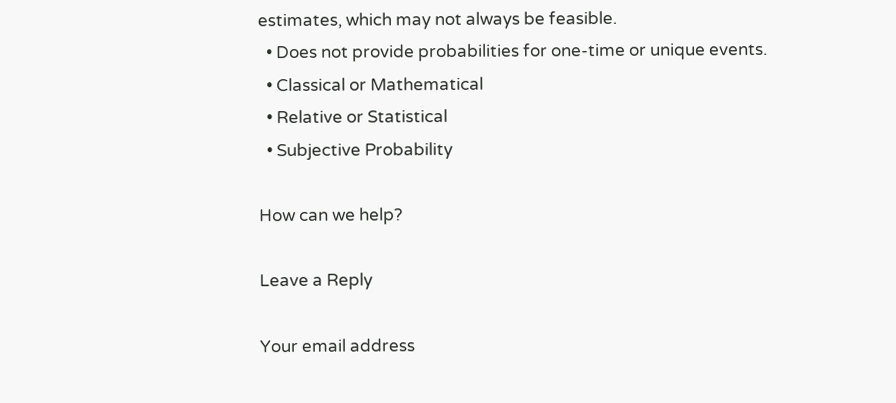estimates, which may not always be feasible.
  • Does not provide probabilities for one-time or unique events.
  • Classical or Mathematical
  • Relative or Statistical
  • Subjective Probability

How can we help?

Leave a Reply

Your email address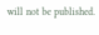will not be published.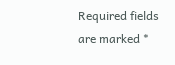Required fields are marked *